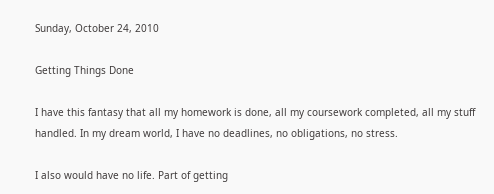Sunday, October 24, 2010

Getting Things Done

I have this fantasy that all my homework is done, all my coursework completed, all my stuff handled. In my dream world, I have no deadlines, no obligations, no stress.

I also would have no life. Part of getting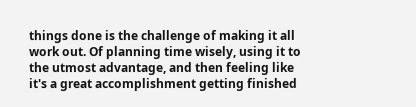things done is the challenge of making it all work out. Of planning time wisely, using it to the utmost advantage, and then feeling like it's a great accomplishment getting finished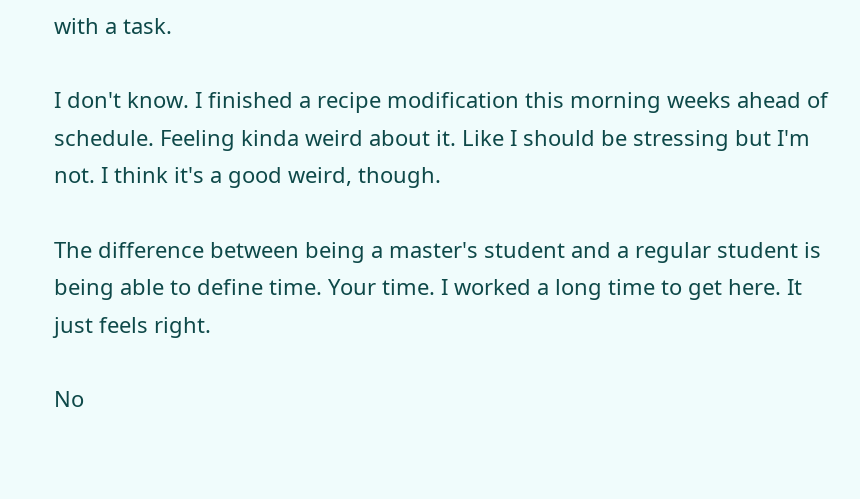with a task.

I don't know. I finished a recipe modification this morning weeks ahead of schedule. Feeling kinda weird about it. Like I should be stressing but I'm not. I think it's a good weird, though.

The difference between being a master's student and a regular student is being able to define time. Your time. I worked a long time to get here. It just feels right.

No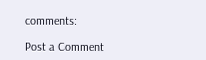comments:

Post a Comment